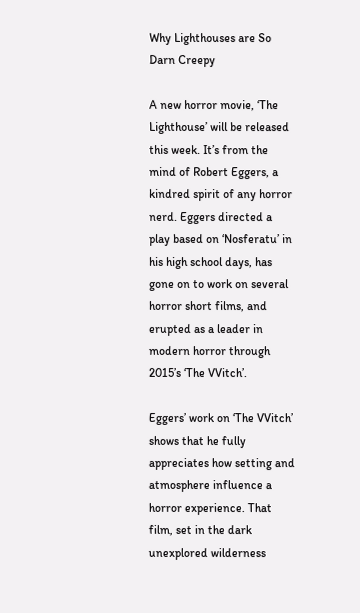Why Lighthouses are So Darn Creepy

A new horror movie, ‘The Lighthouse’ will be released this week. It’s from the mind of Robert Eggers, a kindred spirit of any horror nerd. Eggers directed a play based on ‘Nosferatu’ in his high school days, has gone on to work on several horror short films, and erupted as a leader in modern horror through 2015’s ‘The VVitch’.

Eggers’ work on ‘The VVitch’ shows that he fully appreciates how setting and atmosphere influence a horror experience. That film, set in the dark unexplored wilderness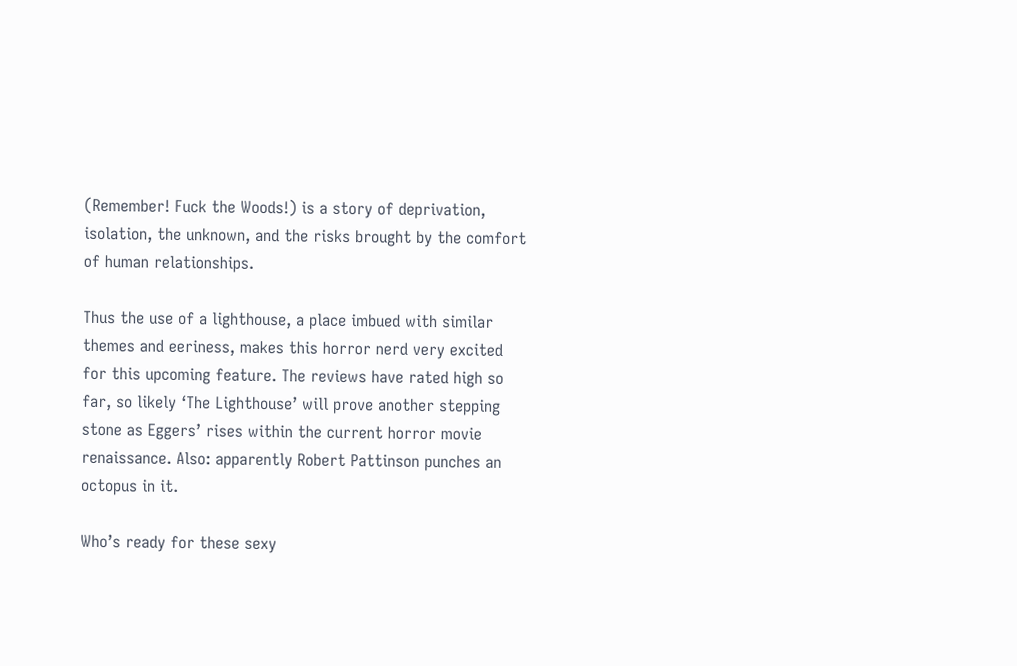(Remember! Fuck the Woods!) is a story of deprivation, isolation, the unknown, and the risks brought by the comfort of human relationships.

Thus the use of a lighthouse, a place imbued with similar themes and eeriness, makes this horror nerd very excited for this upcoming feature. The reviews have rated high so far, so likely ‘The Lighthouse’ will prove another stepping stone as Eggers’ rises within the current horror movie renaissance. Also: apparently Robert Pattinson punches an octopus in it.

Who’s ready for these sexy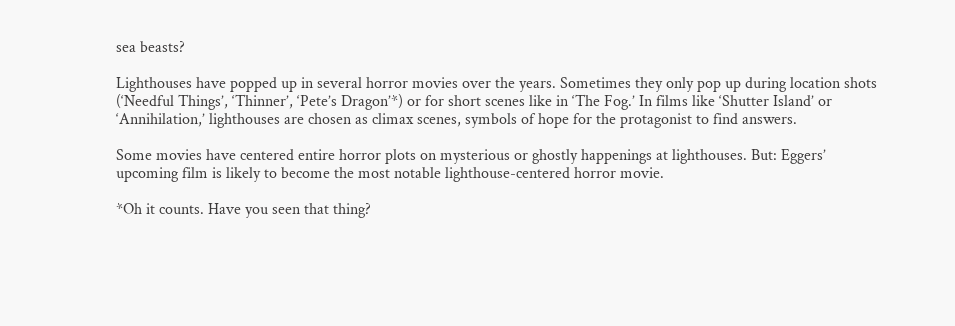sea beasts?

Lighthouses have popped up in several horror movies over the years. Sometimes they only pop up during location shots (‘Needful Things’, ‘Thinner’, ‘Pete’s Dragon’*) or for short scenes like in ‘The Fog.’ In films like ‘Shutter Island’ or ‘Annihilation,’ lighthouses are chosen as climax scenes, symbols of hope for the protagonist to find answers.

Some movies have centered entire horror plots on mysterious or ghostly happenings at lighthouses. But: Eggers’ upcoming film is likely to become the most notable lighthouse-centered horror movie.

*Oh it counts. Have you seen that thing?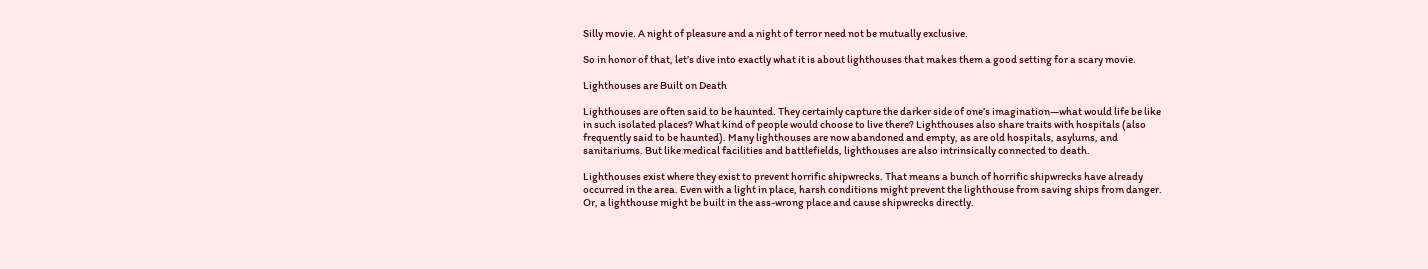Silly movie. A night of pleasure and a night of terror need not be mutually exclusive.

So in honor of that, let’s dive into exactly what it is about lighthouses that makes them a good setting for a scary movie.

Lighthouses are Built on Death

Lighthouses are often said to be haunted. They certainly capture the darker side of one’s imagination—what would life be like in such isolated places? What kind of people would choose to live there? Lighthouses also share traits with hospitals (also frequently said to be haunted). Many lighthouses are now abandoned and empty, as are old hospitals, asylums, and sanitariums. But like medical facilities and battlefields, lighthouses are also intrinsically connected to death.

Lighthouses exist where they exist to prevent horrific shipwrecks. That means a bunch of horrific shipwrecks have already occurred in the area. Even with a light in place, harsh conditions might prevent the lighthouse from saving ships from danger. Or, a lighthouse might be built in the ass-wrong place and cause shipwrecks directly.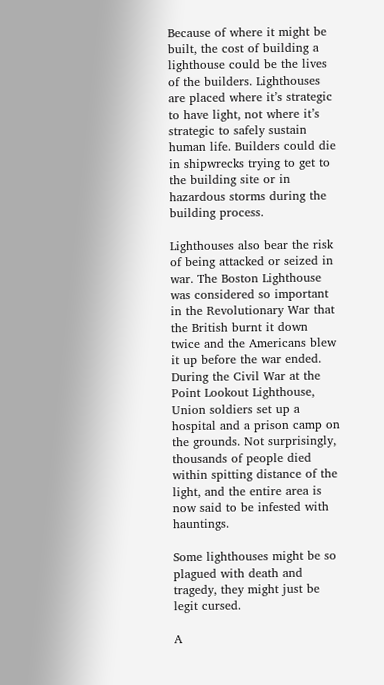Because of where it might be built, the cost of building a lighthouse could be the lives of the builders. Lighthouses are placed where it’s strategic to have light, not where it’s strategic to safely sustain human life. Builders could die in shipwrecks trying to get to the building site or in hazardous storms during the building process.

Lighthouses also bear the risk of being attacked or seized in war. The Boston Lighthouse was considered so important in the Revolutionary War that the British burnt it down twice and the Americans blew it up before the war ended. During the Civil War at the Point Lookout Lighthouse, Union soldiers set up a hospital and a prison camp on the grounds. Not surprisingly, thousands of people died within spitting distance of the light, and the entire area is now said to be infested with hauntings.

Some lighthouses might be so plagued with death and tragedy, they might just be legit cursed.

A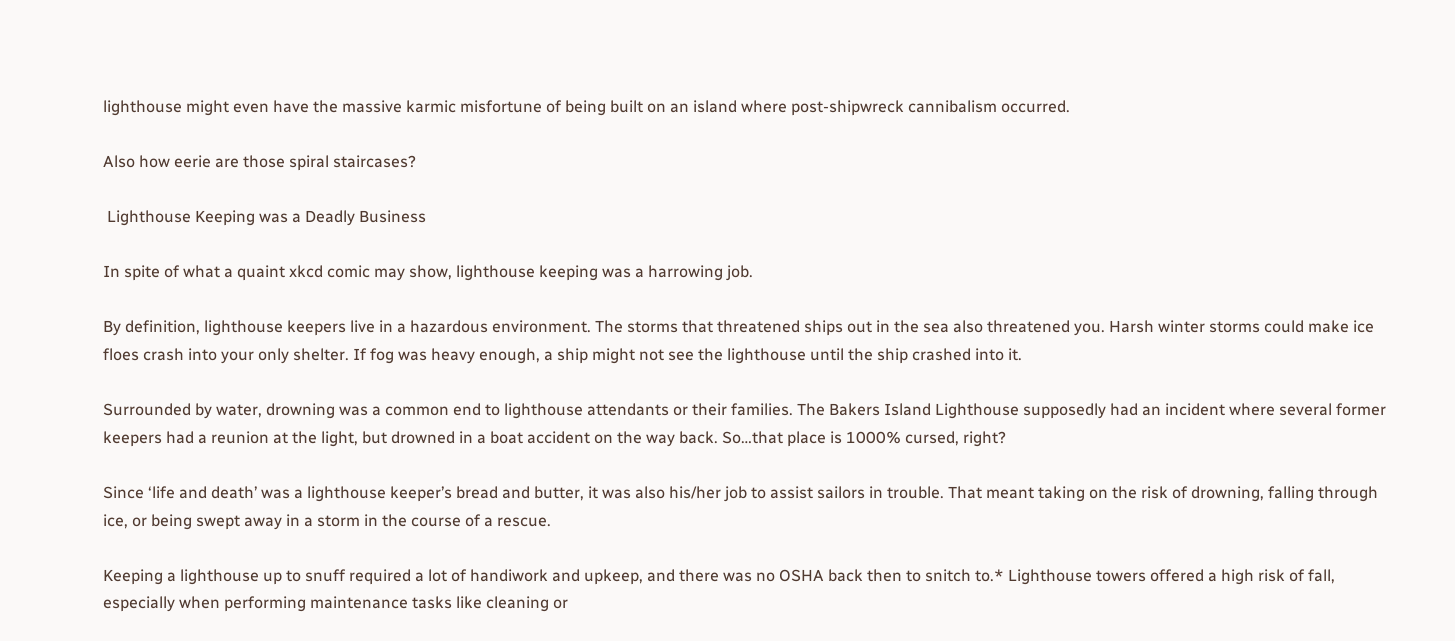lighthouse might even have the massive karmic misfortune of being built on an island where post-shipwreck cannibalism occurred.

Also how eerie are those spiral staircases?

 Lighthouse Keeping was a Deadly Business

In spite of what a quaint xkcd comic may show, lighthouse keeping was a harrowing job.

By definition, lighthouse keepers live in a hazardous environment. The storms that threatened ships out in the sea also threatened you. Harsh winter storms could make ice floes crash into your only shelter. If fog was heavy enough, a ship might not see the lighthouse until the ship crashed into it.

Surrounded by water, drowning was a common end to lighthouse attendants or their families. The Bakers Island Lighthouse supposedly had an incident where several former keepers had a reunion at the light, but drowned in a boat accident on the way back. So…that place is 1000% cursed, right?

Since ‘life and death’ was a lighthouse keeper’s bread and butter, it was also his/her job to assist sailors in trouble. That meant taking on the risk of drowning, falling through ice, or being swept away in a storm in the course of a rescue.

Keeping a lighthouse up to snuff required a lot of handiwork and upkeep, and there was no OSHA back then to snitch to.* Lighthouse towers offered a high risk of fall, especially when performing maintenance tasks like cleaning or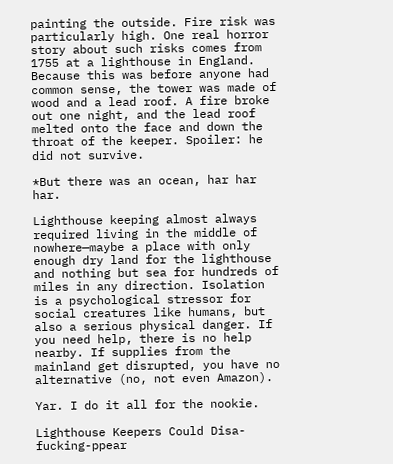painting the outside. Fire risk was particularly high. One real horror story about such risks comes from 1755 at a lighthouse in England. Because this was before anyone had common sense, the tower was made of wood and a lead roof. A fire broke out one night, and the lead roof melted onto the face and down the throat of the keeper. Spoiler: he did not survive.

*But there was an ocean, har har har.

Lighthouse keeping almost always required living in the middle of nowhere—maybe a place with only enough dry land for the lighthouse and nothing but sea for hundreds of miles in any direction. Isolation is a psychological stressor for social creatures like humans, but also a serious physical danger. If you need help, there is no help nearby. If supplies from the mainland get disrupted, you have no alternative (no, not even Amazon).

Yar. I do it all for the nookie.

Lighthouse Keepers Could Disa-fucking-ppear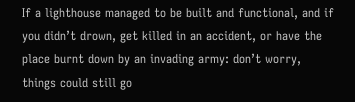If a lighthouse managed to be built and functional, and if you didn’t drown, get killed in an accident, or have the place burnt down by an invading army: don’t worry, things could still go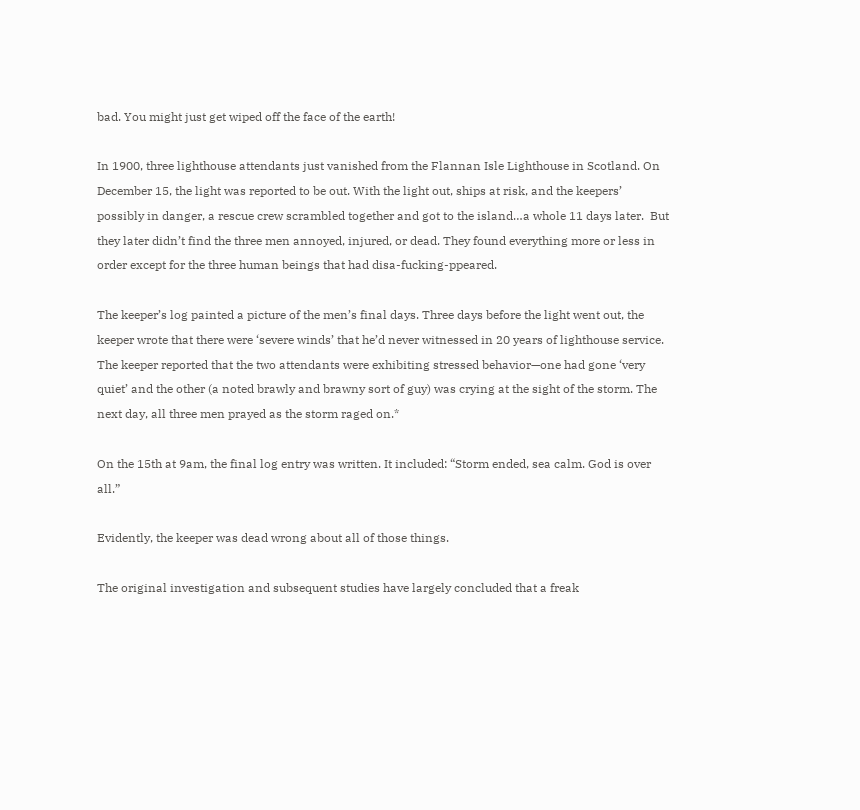bad. You might just get wiped off the face of the earth!

In 1900, three lighthouse attendants just vanished from the Flannan Isle Lighthouse in Scotland. On December 15, the light was reported to be out. With the light out, ships at risk, and the keepers’ possibly in danger, a rescue crew scrambled together and got to the island…a whole 11 days later.  But they later didn’t find the three men annoyed, injured, or dead. They found everything more or less in order except for the three human beings that had disa-fucking-ppeared.

The keeper’s log painted a picture of the men’s final days. Three days before the light went out, the keeper wrote that there were ‘severe winds’ that he’d never witnessed in 20 years of lighthouse service. The keeper reported that the two attendants were exhibiting stressed behavior—one had gone ‘very quiet’ and the other (a noted brawly and brawny sort of guy) was crying at the sight of the storm. The next day, all three men prayed as the storm raged on.*

On the 15th at 9am, the final log entry was written. It included: “Storm ended, sea calm. God is over all.”

Evidently, the keeper was dead wrong about all of those things.

The original investigation and subsequent studies have largely concluded that a freak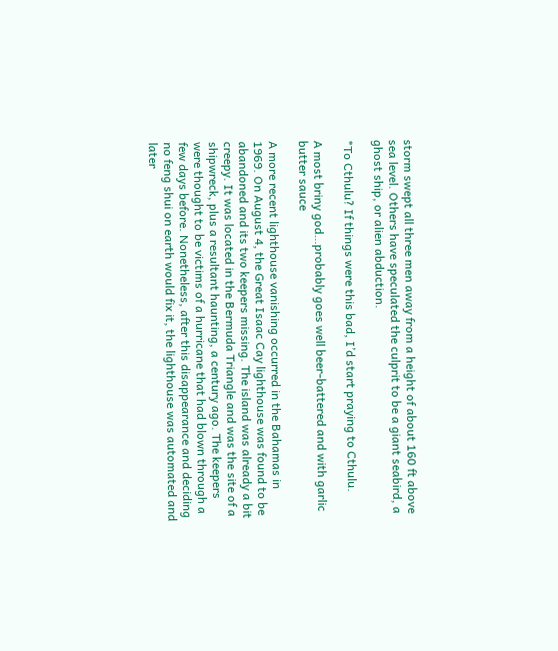storm swept all three men away from a height of about 160 ft above sea level. Others have speculated the culprit to be a giant seabird, a ghost ship, or alien abduction.

*To Cthulu? If things were this bad, I’d start praying to Cthulu.

A most briny god…probably goes well beer-battered and with garlic butter sauce

A more recent lighthouse vanishing occurred in the Bahamas in 1969. On August 4, the Great Isaac Cay lighthouse was found to be abandoned and its two keepers missing. The island was already a bit creepy. It was located in the Bermuda Triangle and was the site of a shipwreck, plus a resultant haunting, a century ago. The keepers were thought to be victims of a hurricane that had blown through a few days before. Nonetheless, after this disappearance and deciding no feng shui on earth would fix it, the lighthouse was automated and later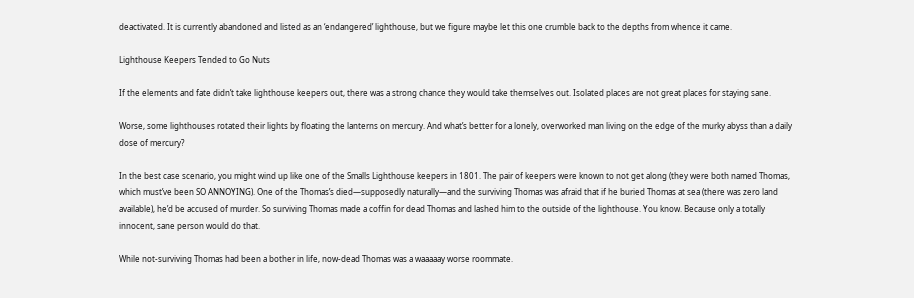deactivated. It is currently abandoned and listed as an ‘endangered’ lighthouse, but we figure maybe let this one crumble back to the depths from whence it came.

Lighthouse Keepers Tended to Go Nuts

If the elements and fate didn’t take lighthouse keepers out, there was a strong chance they would take themselves out. Isolated places are not great places for staying sane.

Worse, some lighthouses rotated their lights by floating the lanterns on mercury. And what’s better for a lonely, overworked man living on the edge of the murky abyss than a daily dose of mercury?

In the best case scenario, you might wind up like one of the Smalls Lighthouse keepers in 1801. The pair of keepers were known to not get along (they were both named Thomas, which must’ve been SO ANNOYING). One of the Thomas’s died—supposedly naturally—and the surviving Thomas was afraid that if he buried Thomas at sea (there was zero land available), he’d be accused of murder. So surviving Thomas made a coffin for dead Thomas and lashed him to the outside of the lighthouse. You know. Because only a totally innocent, sane person would do that.

While not-surviving Thomas had been a bother in life, now-dead Thomas was a waaaaay worse roommate.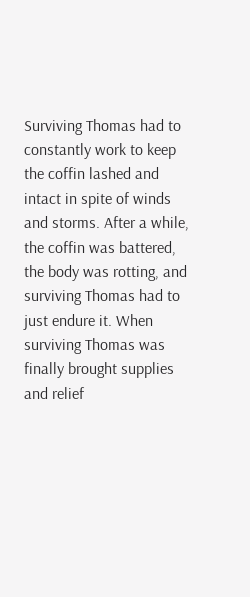Surviving Thomas had to constantly work to keep the coffin lashed and intact in spite of winds and storms. After a while, the coffin was battered, the body was rotting, and surviving Thomas had to just endure it. When surviving Thomas was finally brought supplies and relief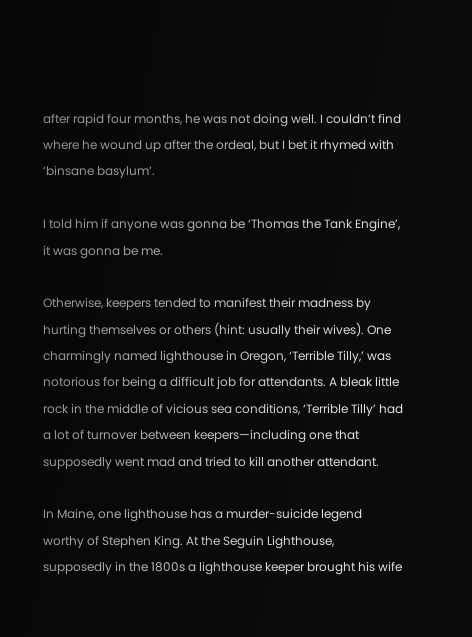after rapid four months, he was not doing well. I couldn’t find where he wound up after the ordeal, but I bet it rhymed with ‘binsane basylum’.

I told him if anyone was gonna be ‘Thomas the Tank Engine’, it was gonna be me.

Otherwise, keepers tended to manifest their madness by hurting themselves or others (hint: usually their wives). One charmingly named lighthouse in Oregon, ‘Terrible Tilly,’ was notorious for being a difficult job for attendants. A bleak little rock in the middle of vicious sea conditions, ‘Terrible Tilly’ had a lot of turnover between keepers—including one that supposedly went mad and tried to kill another attendant.

In Maine, one lighthouse has a murder-suicide legend worthy of Stephen King. At the Seguin Lighthouse, supposedly in the 1800s a lighthouse keeper brought his wife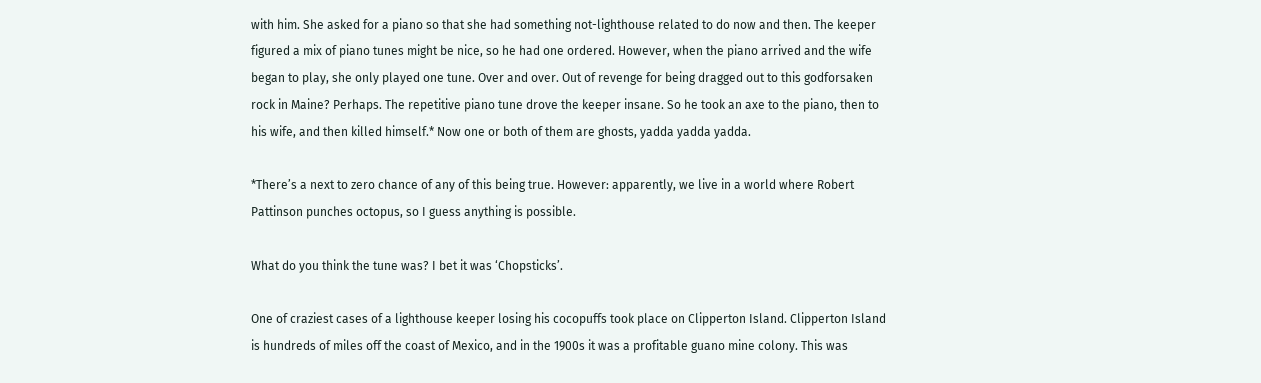with him. She asked for a piano so that she had something not-lighthouse related to do now and then. The keeper figured a mix of piano tunes might be nice, so he had one ordered. However, when the piano arrived and the wife began to play, she only played one tune. Over and over. Out of revenge for being dragged out to this godforsaken rock in Maine? Perhaps. The repetitive piano tune drove the keeper insane. So he took an axe to the piano, then to his wife, and then killed himself.* Now one or both of them are ghosts, yadda yadda yadda.

*There’s a next to zero chance of any of this being true. However: apparently, we live in a world where Robert Pattinson punches octopus, so I guess anything is possible.

What do you think the tune was? I bet it was ‘Chopsticks’.

One of craziest cases of a lighthouse keeper losing his cocopuffs took place on Clipperton Island. Clipperton Island is hundreds of miles off the coast of Mexico, and in the 1900s it was a profitable guano mine colony. This was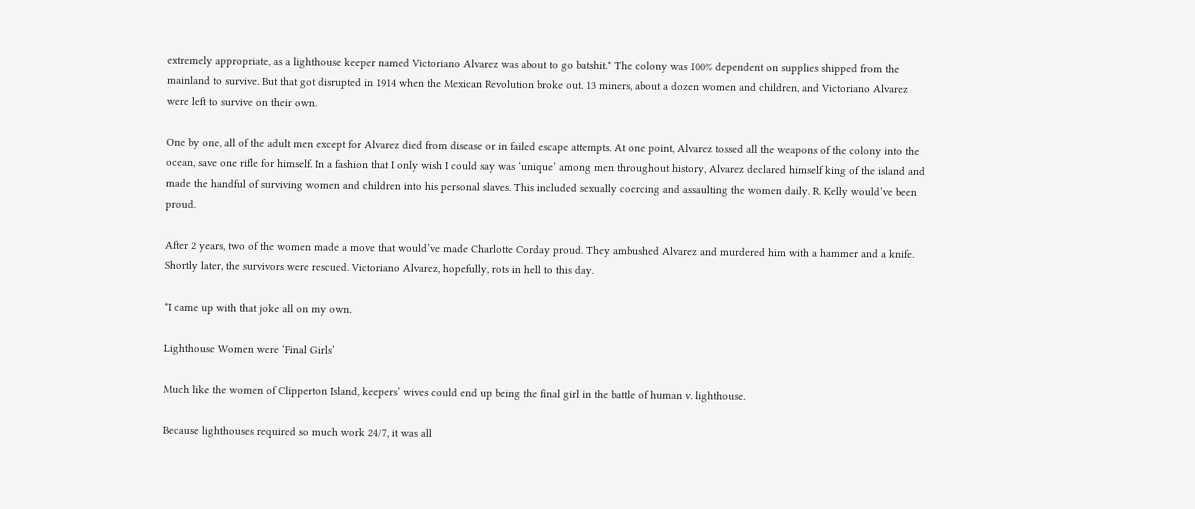extremely appropriate, as a lighthouse keeper named Victoriano Alvarez was about to go batshit.* The colony was 100% dependent on supplies shipped from the mainland to survive. But that got disrupted in 1914 when the Mexican Revolution broke out. 13 miners, about a dozen women and children, and Victoriano Alvarez were left to survive on their own.

One by one, all of the adult men except for Alvarez died from disease or in failed escape attempts. At one point, Alvarez tossed all the weapons of the colony into the ocean, save one rifle for himself. In a fashion that I only wish I could say was ‘unique’ among men throughout history, Alvarez declared himself king of the island and made the handful of surviving women and children into his personal slaves. This included sexually coercing and assaulting the women daily. R. Kelly would’ve been proud.

After 2 years, two of the women made a move that would’ve made Charlotte Corday proud. They ambushed Alvarez and murdered him with a hammer and a knife.  Shortly later, the survivors were rescued. Victoriano Alvarez, hopefully, rots in hell to this day.

*I came up with that joke all on my own.

Lighthouse Women were ‘Final Girls’

Much like the women of Clipperton Island, keepers’ wives could end up being the final girl in the battle of human v. lighthouse.

Because lighthouses required so much work 24/7, it was all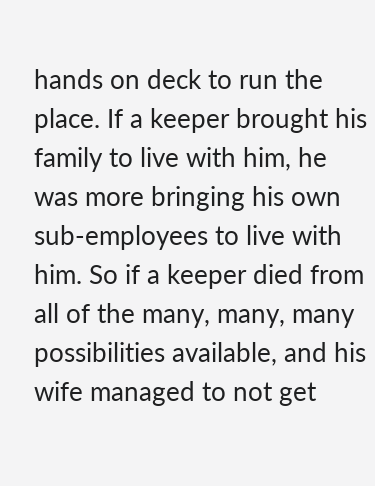hands on deck to run the place. If a keeper brought his family to live with him, he was more bringing his own sub-employees to live with him. So if a keeper died from all of the many, many, many possibilities available, and his wife managed to not get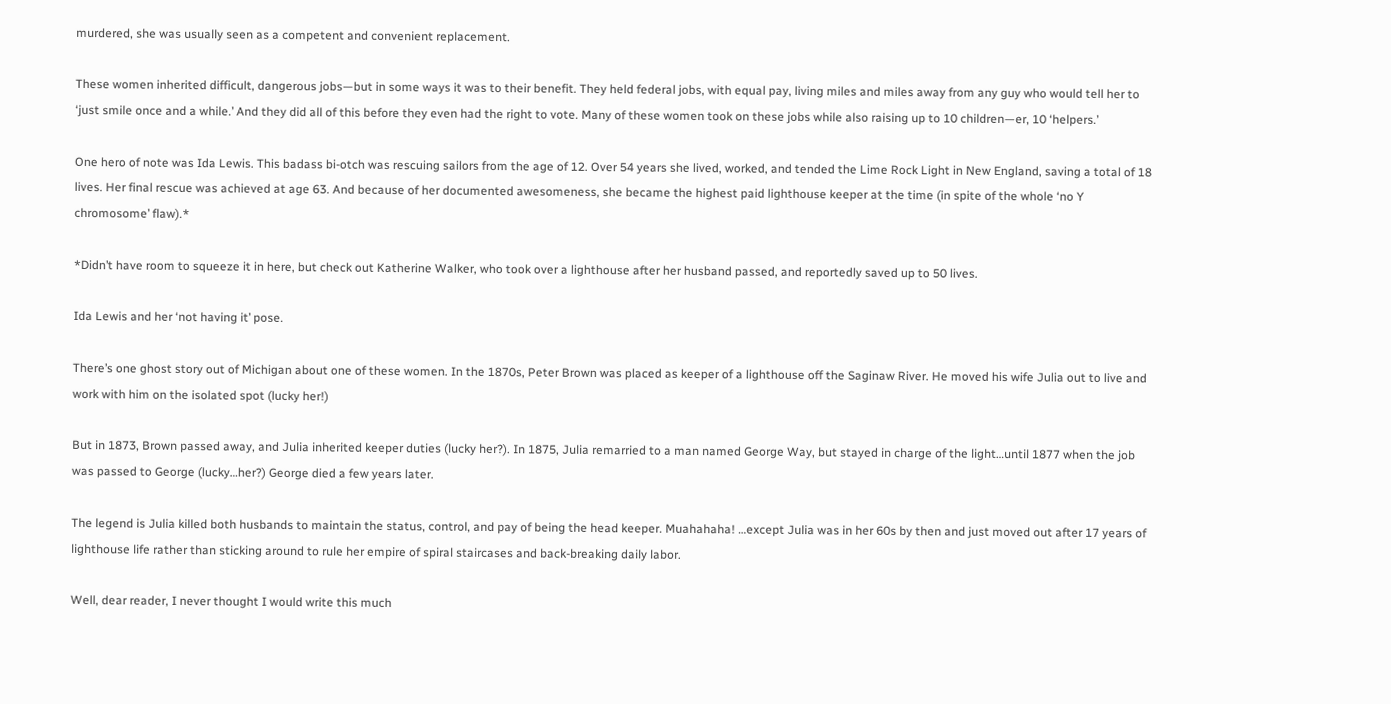murdered, she was usually seen as a competent and convenient replacement.

These women inherited difficult, dangerous jobs—but in some ways it was to their benefit. They held federal jobs, with equal pay, living miles and miles away from any guy who would tell her to ‘just smile once and a while.’ And they did all of this before they even had the right to vote. Many of these women took on these jobs while also raising up to 10 children—er, 10 ‘helpers.’

One hero of note was Ida Lewis. This badass bi-otch was rescuing sailors from the age of 12. Over 54 years she lived, worked, and tended the Lime Rock Light in New England, saving a total of 18 lives. Her final rescue was achieved at age 63. And because of her documented awesomeness, she became the highest paid lighthouse keeper at the time (in spite of the whole ‘no Y chromosome’ flaw).*

*Didn’t have room to squeeze it in here, but check out Katherine Walker, who took over a lighthouse after her husband passed, and reportedly saved up to 50 lives.

Ida Lewis and her ‘not having it’ pose.

There’s one ghost story out of Michigan about one of these women. In the 1870s, Peter Brown was placed as keeper of a lighthouse off the Saginaw River. He moved his wife Julia out to live and work with him on the isolated spot (lucky her!)

But in 1873, Brown passed away, and Julia inherited keeper duties (lucky her?). In 1875, Julia remarried to a man named George Way, but stayed in charge of the light…until 1877 when the job was passed to George (lucky…her?) George died a few years later.

The legend is Julia killed both husbands to maintain the status, control, and pay of being the head keeper. Muahahaha! …except Julia was in her 60s by then and just moved out after 17 years of lighthouse life rather than sticking around to rule her empire of spiral staircases and back-breaking daily labor.

Well, dear reader, I never thought I would write this much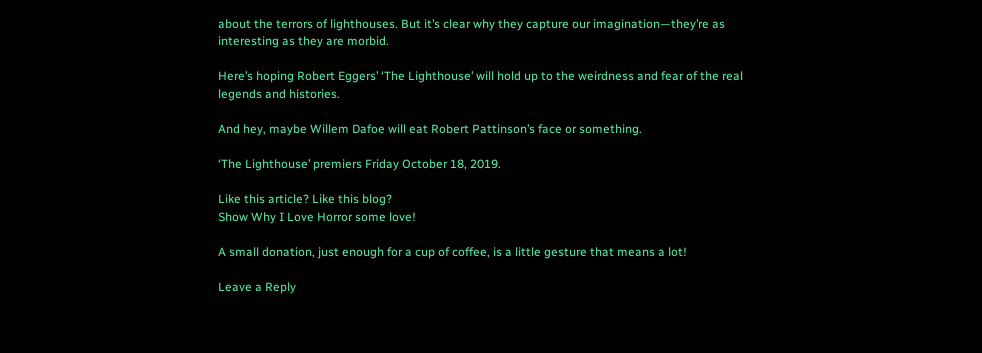about the terrors of lighthouses. But it’s clear why they capture our imagination—they’re as interesting as they are morbid.

Here’s hoping Robert Eggers’ ‘The Lighthouse’ will hold up to the weirdness and fear of the real legends and histories.

And hey, maybe Willem Dafoe will eat Robert Pattinson’s face or something.

‘The Lighthouse’ premiers Friday October 18, 2019.

Like this article? Like this blog?
Show Why I Love Horror some love!

A small donation, just enough for a cup of coffee, is a little gesture that means a lot!

Leave a Reply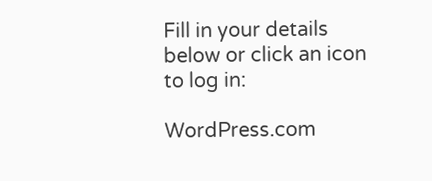Fill in your details below or click an icon to log in:

WordPress.com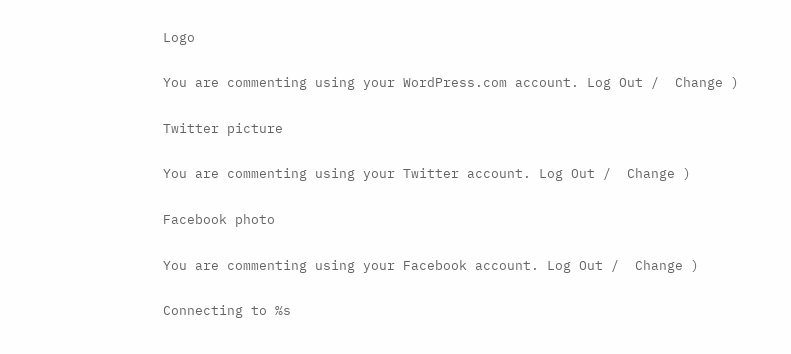Logo

You are commenting using your WordPress.com account. Log Out /  Change )

Twitter picture

You are commenting using your Twitter account. Log Out /  Change )

Facebook photo

You are commenting using your Facebook account. Log Out /  Change )

Connecting to %s